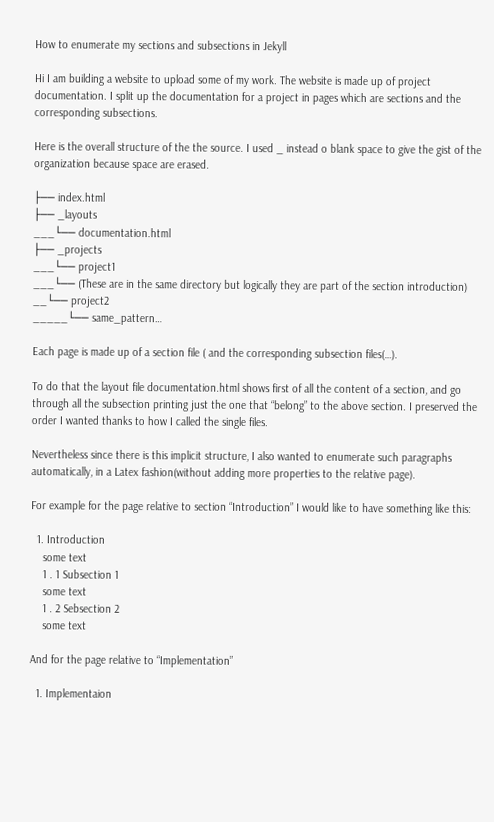How to enumerate my sections and subsections in Jekyll

Hi I am building a website to upload some of my work. The website is made up of project documentation. I split up the documentation for a project in pages which are sections and the corresponding subsections.

Here is the overall structure of the the source. I used _ instead o blank space to give the gist of the organization because space are erased.

├── index.html
├── _layouts
___└── documentation.html
├── _projects
___└── project1
___└── (These are in the same directory but logically they are part of the section introduction)
__└── project2
_____└── same_pattern…

Each page is made up of a section file ( and the corresponding subsection files(…).

To do that the layout file documentation.html shows first of all the content of a section, and go through all the subsection printing just the one that “belong” to the above section. I preserved the order I wanted thanks to how I called the single files.

Nevertheless since there is this implicit structure, I also wanted to enumerate such paragraphs automatically, in a Latex fashion(without adding more properties to the relative page).

For example for the page relative to section “Introduction” I would like to have something like this:

  1. Introduction
    some text
    1 . 1 Subsection 1
    some text
    1 . 2 Sebsection 2
    some text

And for the page relative to “Implementation”

  1. Implementaion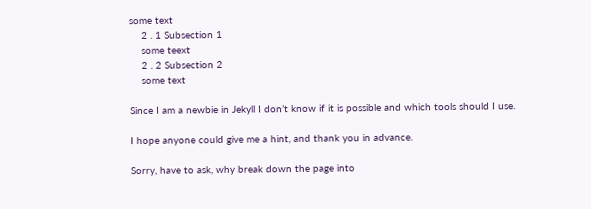some text
    2 . 1 Subsection 1
    some teext
    2 . 2 Subsection 2
    some text

Since I am a newbie in Jekyll I don’t know if it is possible and which tools should I use.

I hope anyone could give me a hint, and thank you in advance.

Sorry, have to ask, why break down the page into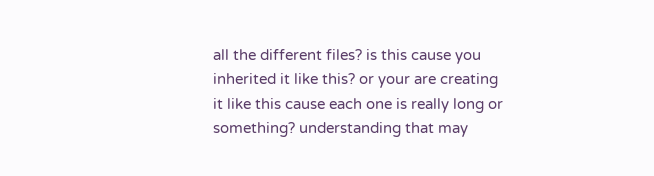all the different files? is this cause you inherited it like this? or your are creating it like this cause each one is really long or something? understanding that may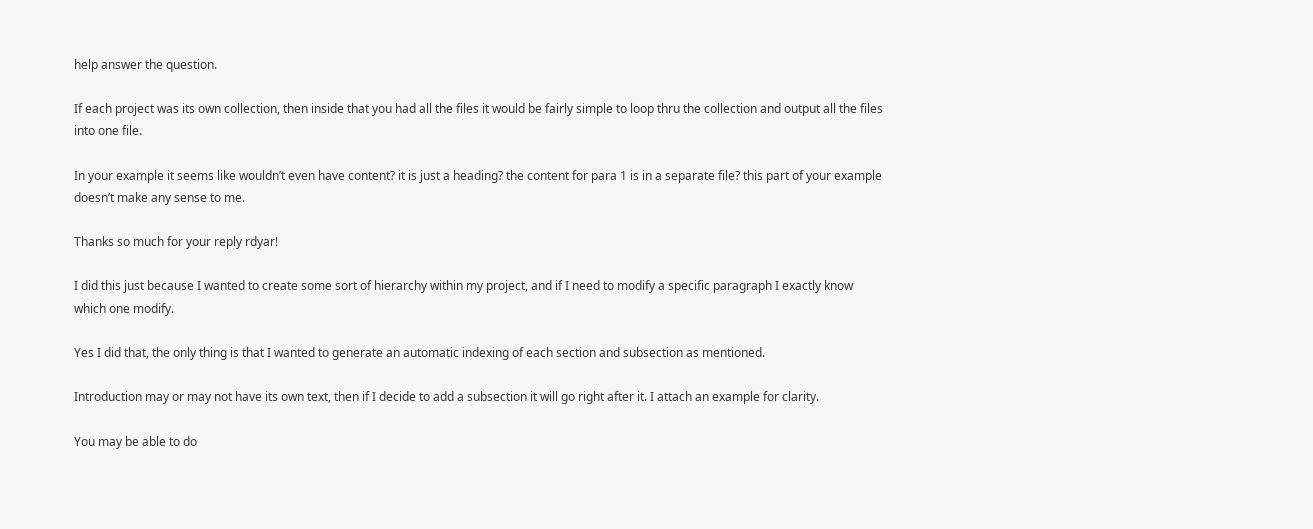help answer the question.

If each project was its own collection, then inside that you had all the files it would be fairly simple to loop thru the collection and output all the files into one file.

In your example it seems like wouldn’t even have content? it is just a heading? the content for para 1 is in a separate file? this part of your example doesn’t make any sense to me.

Thanks so much for your reply rdyar!

I did this just because I wanted to create some sort of hierarchy within my project, and if I need to modify a specific paragraph I exactly know which one modify.

Yes I did that, the only thing is that I wanted to generate an automatic indexing of each section and subsection as mentioned.

Introduction may or may not have its own text, then if I decide to add a subsection it will go right after it. I attach an example for clarity.

You may be able to do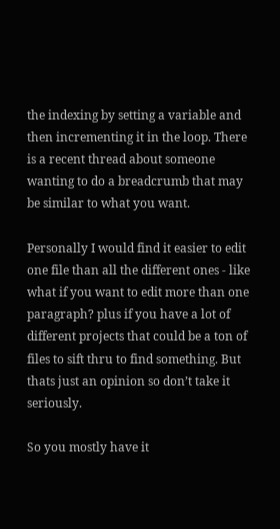the indexing by setting a variable and then incrementing it in the loop. There is a recent thread about someone wanting to do a breadcrumb that may be similar to what you want.

Personally I would find it easier to edit one file than all the different ones - like what if you want to edit more than one paragraph? plus if you have a lot of different projects that could be a ton of files to sift thru to find something. But thats just an opinion so don’t take it seriously.

So you mostly have it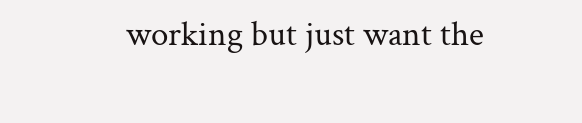working but just want the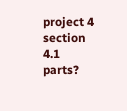project 4 section 4.1 parts?